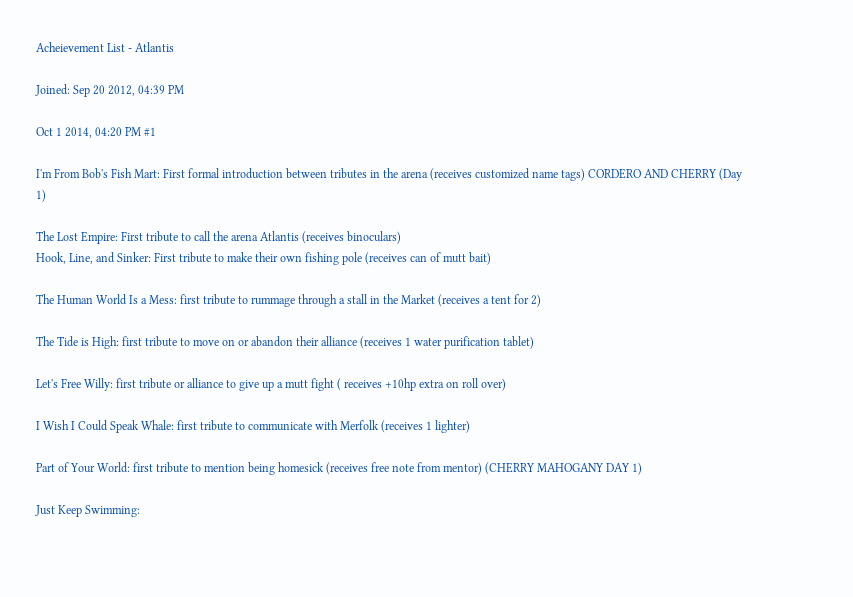Acheievement List - Atlantis

Joined: Sep 20 2012, 04:39 PM

Oct 1 2014, 04:20 PM #1

I'm From Bob's Fish Mart: First formal introduction between tributes in the arena (receives customized name tags) CORDERO AND CHERRY (Day 1)

The Lost Empire: First tribute to call the arena Atlantis (receives binoculars)
Hook, Line, and Sinker: First tribute to make their own fishing pole (receives can of mutt bait)

The Human World Is a Mess: first tribute to rummage through a stall in the Market (receives a tent for 2)

The Tide is High: first tribute to move on or abandon their alliance (receives 1 water purification tablet)

Let's Free Willy: first tribute or alliance to give up a mutt fight ( receives +10hp extra on roll over)

I Wish I Could Speak Whale: first tribute to communicate with Merfolk (receives 1 lighter)

Part of Your World: first tribute to mention being homesick (receives free note from mentor) (CHERRY MAHOGANY DAY 1)

Just Keep Swimming: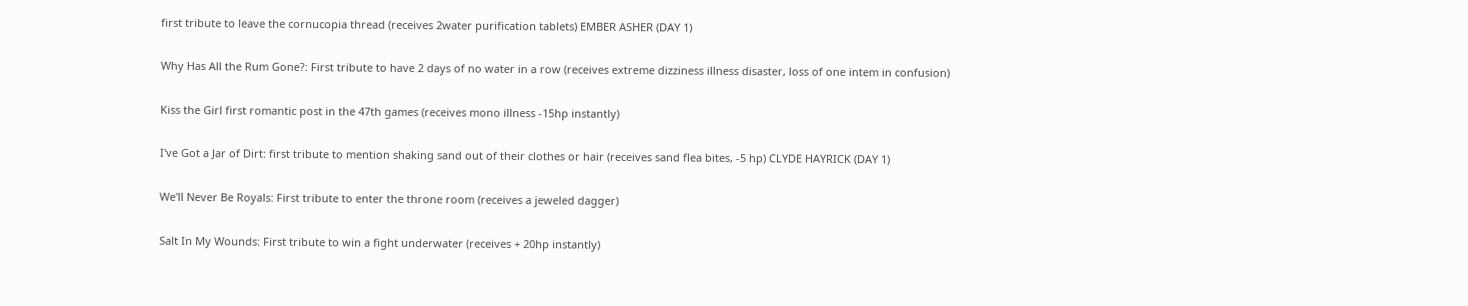first tribute to leave the cornucopia thread (receives 2water purification tablets) EMBER ASHER (DAY 1)

Why Has All the Rum Gone?: First tribute to have 2 days of no water in a row (receives extreme dizziness illness disaster, loss of one intem in confusion)

Kiss the Girl first romantic post in the 47th games (receives mono illness -15hp instantly)

I've Got a Jar of Dirt: first tribute to mention shaking sand out of their clothes or hair (receives sand flea bites, -5 hp) CLYDE HAYRICK (DAY 1)

We'll Never Be Royals: First tribute to enter the throne room (receives a jeweled dagger)

Salt In My Wounds: First tribute to win a fight underwater (receives + 20hp instantly)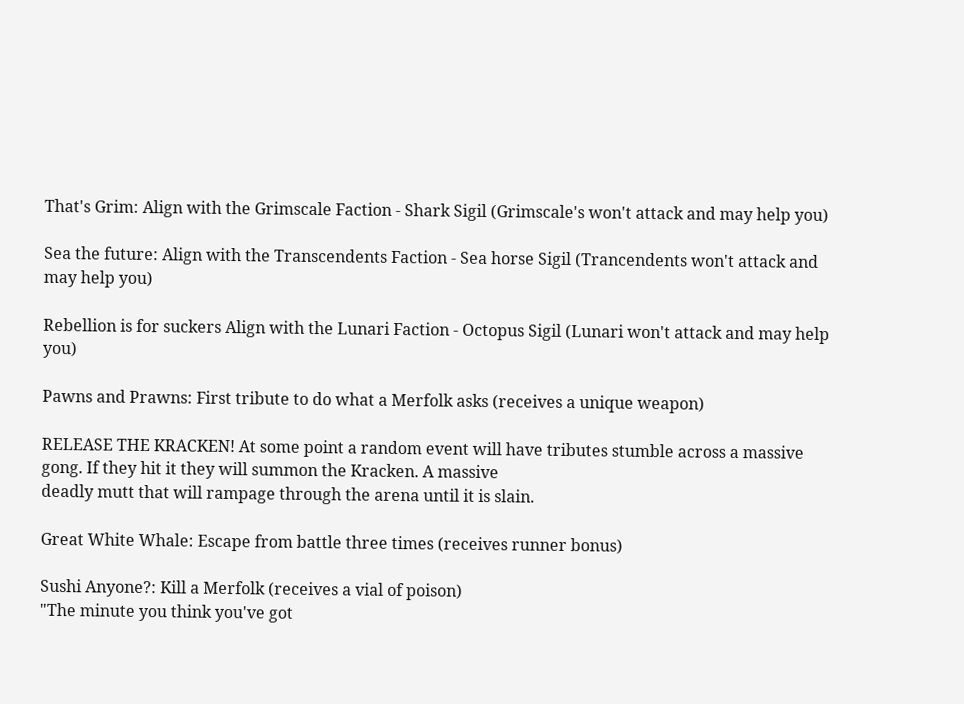That's Grim: Align with the Grimscale Faction - Shark Sigil (Grimscale's won't attack and may help you)

Sea the future: Align with the Transcendents Faction - Sea horse Sigil (Trancendents won't attack and may help you)

Rebellion is for suckers Align with the Lunari Faction - Octopus Sigil (Lunari won't attack and may help you)

Pawns and Prawns: First tribute to do what a Merfolk asks (receives a unique weapon)

RELEASE THE KRACKEN! At some point a random event will have tributes stumble across a massive gong. If they hit it they will summon the Kracken. A massive
deadly mutt that will rampage through the arena until it is slain.

Great White Whale: Escape from battle three times (receives runner bonus)

Sushi Anyone?: Kill a Merfolk (receives a vial of poison)
"The minute you think you've got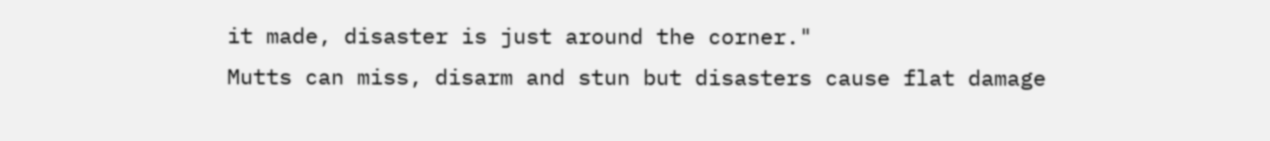it made, disaster is just around the corner."
Mutts can miss, disarm and stun but disasters cause flat damage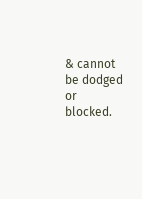& cannot be dodged or blocked.